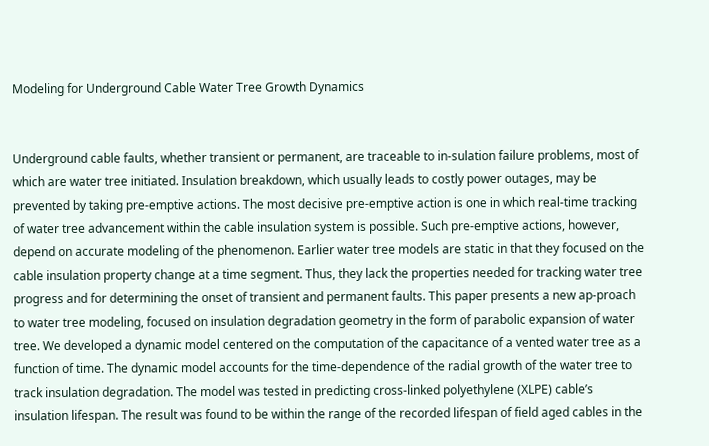Modeling for Underground Cable Water Tree Growth Dynamics


Underground cable faults, whether transient or permanent, are traceable to in-sulation failure problems, most of which are water tree initiated. Insulation breakdown, which usually leads to costly power outages, may be prevented by taking pre-emptive actions. The most decisive pre-emptive action is one in which real-time tracking of water tree advancement within the cable insulation system is possible. Such pre-emptive actions, however, depend on accurate modeling of the phenomenon. Earlier water tree models are static in that they focused on the cable insulation property change at a time segment. Thus, they lack the properties needed for tracking water tree progress and for determining the onset of transient and permanent faults. This paper presents a new ap-proach to water tree modeling, focused on insulation degradation geometry in the form of parabolic expansion of water tree. We developed a dynamic model centered on the computation of the capacitance of a vented water tree as a function of time. The dynamic model accounts for the time-dependence of the radial growth of the water tree to track insulation degradation. The model was tested in predicting cross-linked polyethylene (XLPE) cable’s insulation lifespan. The result was found to be within the range of the recorded lifespan of field aged cables in the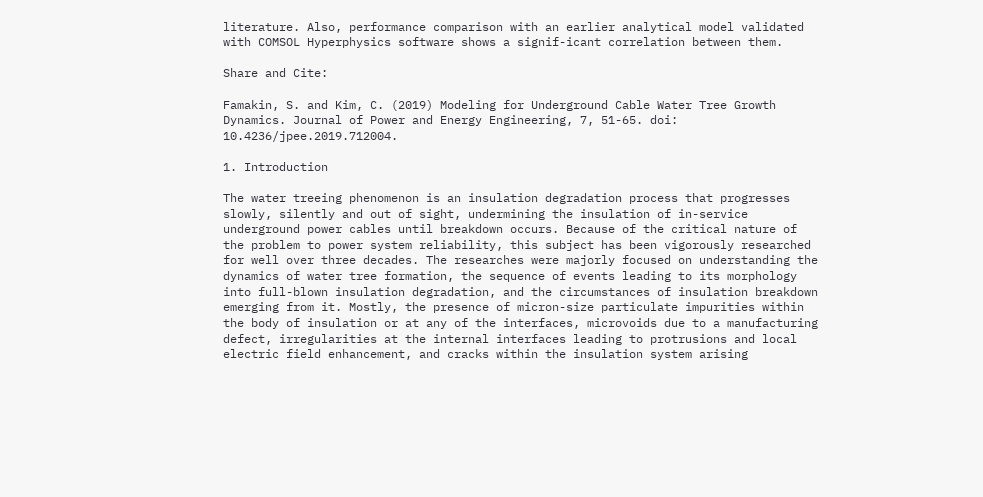literature. Also, performance comparison with an earlier analytical model validated with COMSOL Hyperphysics software shows a signif-icant correlation between them.

Share and Cite:

Famakin, S. and Kim, C. (2019) Modeling for Underground Cable Water Tree Growth Dynamics. Journal of Power and Energy Engineering, 7, 51-65. doi: 10.4236/jpee.2019.712004.

1. Introduction

The water treeing phenomenon is an insulation degradation process that progresses slowly, silently and out of sight, undermining the insulation of in-service underground power cables until breakdown occurs. Because of the critical nature of the problem to power system reliability, this subject has been vigorously researched for well over three decades. The researches were majorly focused on understanding the dynamics of water tree formation, the sequence of events leading to its morphology into full-blown insulation degradation, and the circumstances of insulation breakdown emerging from it. Mostly, the presence of micron-size particulate impurities within the body of insulation or at any of the interfaces, microvoids due to a manufacturing defect, irregularities at the internal interfaces leading to protrusions and local electric field enhancement, and cracks within the insulation system arising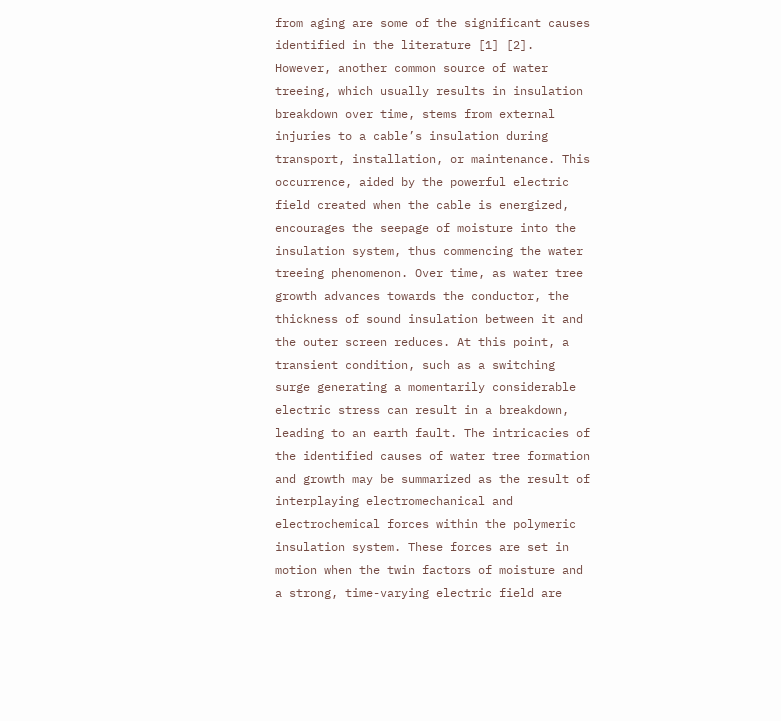from aging are some of the significant causes identified in the literature [1] [2]. However, another common source of water treeing, which usually results in insulation breakdown over time, stems from external injuries to a cable’s insulation during transport, installation, or maintenance. This occurrence, aided by the powerful electric field created when the cable is energized, encourages the seepage of moisture into the insulation system, thus commencing the water treeing phenomenon. Over time, as water tree growth advances towards the conductor, the thickness of sound insulation between it and the outer screen reduces. At this point, a transient condition, such as a switching surge generating a momentarily considerable electric stress can result in a breakdown, leading to an earth fault. The intricacies of the identified causes of water tree formation and growth may be summarized as the result of interplaying electromechanical and electrochemical forces within the polymeric insulation system. These forces are set in motion when the twin factors of moisture and a strong, time-varying electric field are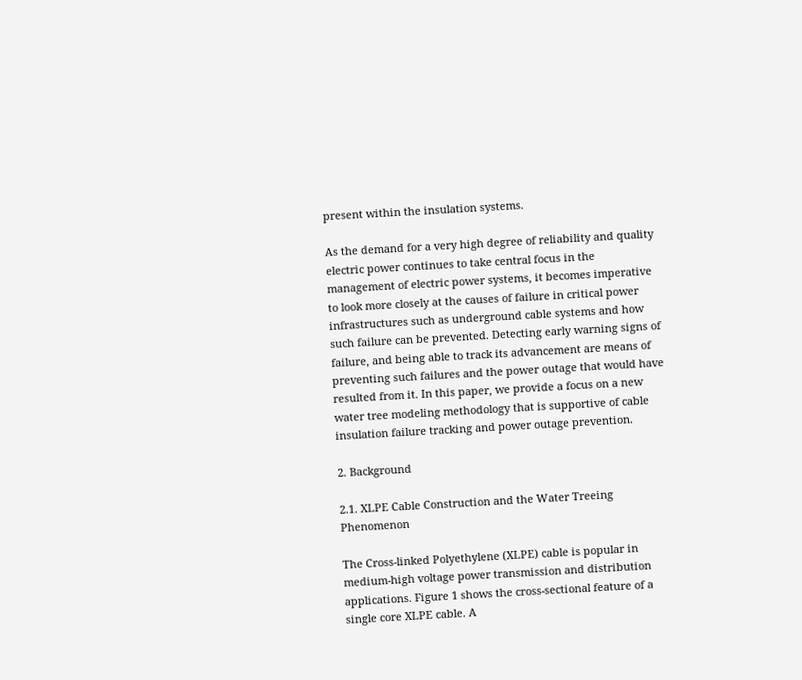present within the insulation systems.

As the demand for a very high degree of reliability and quality electric power continues to take central focus in the management of electric power systems, it becomes imperative to look more closely at the causes of failure in critical power infrastructures such as underground cable systems and how such failure can be prevented. Detecting early warning signs of failure, and being able to track its advancement are means of preventing such failures and the power outage that would have resulted from it. In this paper, we provide a focus on a new water tree modeling methodology that is supportive of cable insulation failure tracking and power outage prevention.

2. Background

2.1. XLPE Cable Construction and the Water Treeing Phenomenon

The Cross-linked Polyethylene (XLPE) cable is popular in medium-high voltage power transmission and distribution applications. Figure 1 shows the cross-sectional feature of a single core XLPE cable. A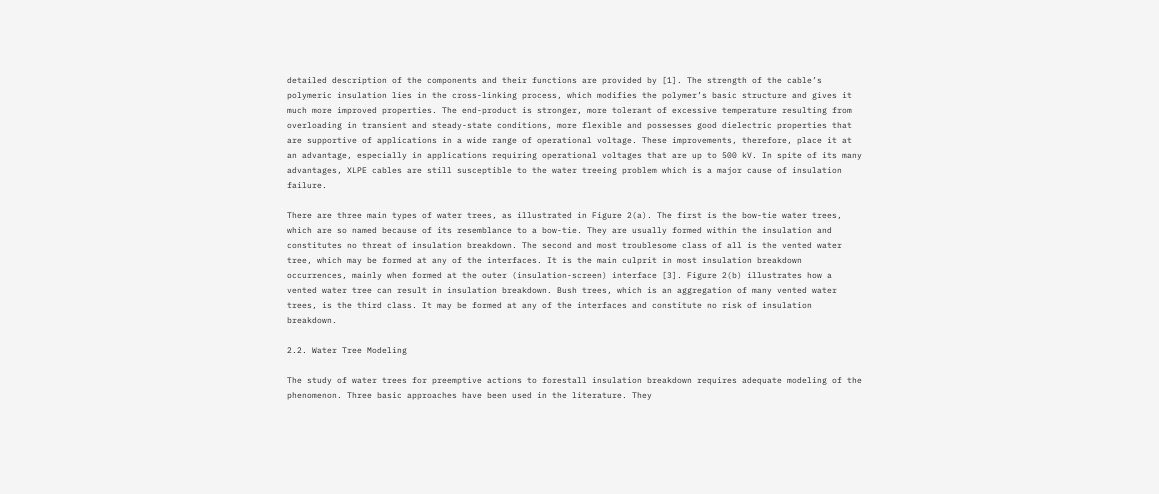detailed description of the components and their functions are provided by [1]. The strength of the cable’s polymeric insulation lies in the cross-linking process, which modifies the polymer’s basic structure and gives it much more improved properties. The end-product is stronger, more tolerant of excessive temperature resulting from overloading in transient and steady-state conditions, more flexible and possesses good dielectric properties that are supportive of applications in a wide range of operational voltage. These improvements, therefore, place it at an advantage, especially in applications requiring operational voltages that are up to 500 kV. In spite of its many advantages, XLPE cables are still susceptible to the water treeing problem which is a major cause of insulation failure.

There are three main types of water trees, as illustrated in Figure 2(a). The first is the bow-tie water trees, which are so named because of its resemblance to a bow-tie. They are usually formed within the insulation and constitutes no threat of insulation breakdown. The second and most troublesome class of all is the vented water tree, which may be formed at any of the interfaces. It is the main culprit in most insulation breakdown occurrences, mainly when formed at the outer (insulation-screen) interface [3]. Figure 2(b) illustrates how a vented water tree can result in insulation breakdown. Bush trees, which is an aggregation of many vented water trees, is the third class. It may be formed at any of the interfaces and constitute no risk of insulation breakdown.

2.2. Water Tree Modeling

The study of water trees for preemptive actions to forestall insulation breakdown requires adequate modeling of the phenomenon. Three basic approaches have been used in the literature. They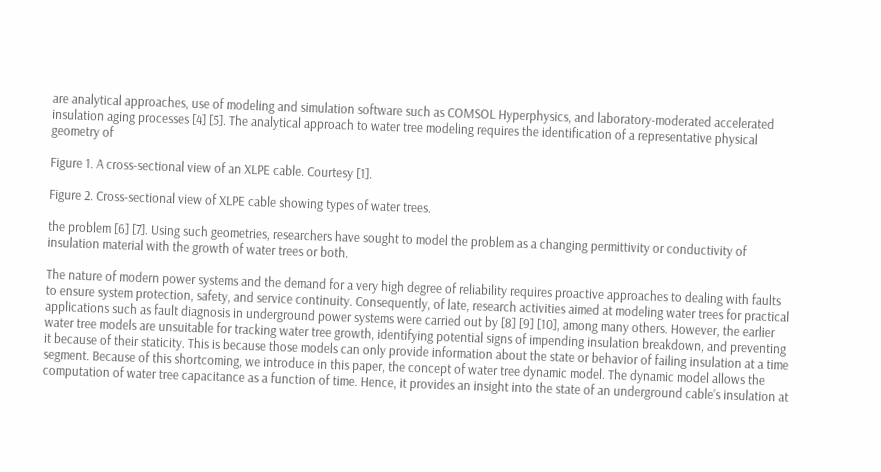are analytical approaches, use of modeling and simulation software such as COMSOL Hyperphysics, and laboratory-moderated accelerated insulation aging processes [4] [5]. The analytical approach to water tree modeling requires the identification of a representative physical geometry of

Figure 1. A cross-sectional view of an XLPE cable. Courtesy [1].

Figure 2. Cross-sectional view of XLPE cable showing types of water trees.

the problem [6] [7]. Using such geometries, researchers have sought to model the problem as a changing permittivity or conductivity of insulation material with the growth of water trees or both.

The nature of modern power systems and the demand for a very high degree of reliability requires proactive approaches to dealing with faults to ensure system protection, safety, and service continuity. Consequently, of late, research activities aimed at modeling water trees for practical applications such as fault diagnosis in underground power systems were carried out by [8] [9] [10], among many others. However, the earlier water tree models are unsuitable for tracking water tree growth, identifying potential signs of impending insulation breakdown, and preventing it because of their staticity. This is because those models can only provide information about the state or behavior of failing insulation at a time segment. Because of this shortcoming, we introduce in this paper, the concept of water tree dynamic model. The dynamic model allows the computation of water tree capacitance as a function of time. Hence, it provides an insight into the state of an underground cable’s insulation at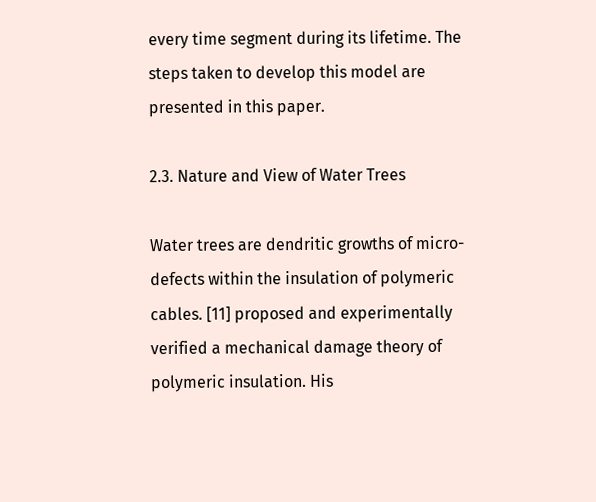every time segment during its lifetime. The steps taken to develop this model are presented in this paper.

2.3. Nature and View of Water Trees

Water trees are dendritic growths of micro-defects within the insulation of polymeric cables. [11] proposed and experimentally verified a mechanical damage theory of polymeric insulation. His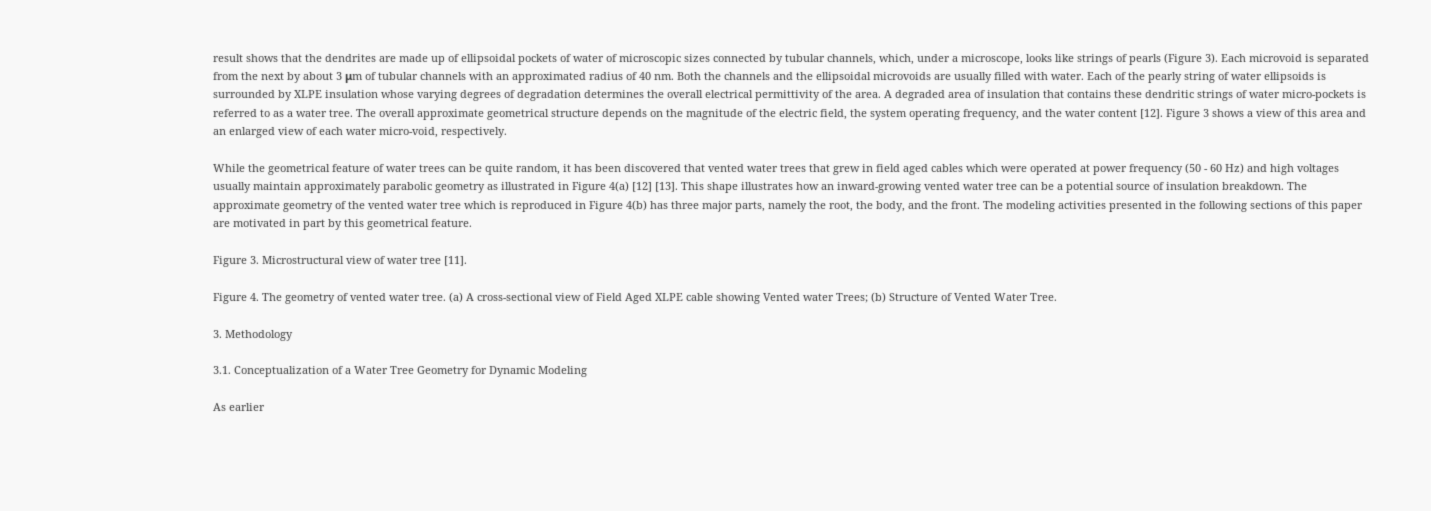result shows that the dendrites are made up of ellipsoidal pockets of water of microscopic sizes connected by tubular channels, which, under a microscope, looks like strings of pearls (Figure 3). Each microvoid is separated from the next by about 3 μm of tubular channels with an approximated radius of 40 nm. Both the channels and the ellipsoidal microvoids are usually filled with water. Each of the pearly string of water ellipsoids is surrounded by XLPE insulation whose varying degrees of degradation determines the overall electrical permittivity of the area. A degraded area of insulation that contains these dendritic strings of water micro-pockets is referred to as a water tree. The overall approximate geometrical structure depends on the magnitude of the electric field, the system operating frequency, and the water content [12]. Figure 3 shows a view of this area and an enlarged view of each water micro-void, respectively.

While the geometrical feature of water trees can be quite random, it has been discovered that vented water trees that grew in field aged cables which were operated at power frequency (50 - 60 Hz) and high voltages usually maintain approximately parabolic geometry as illustrated in Figure 4(a) [12] [13]. This shape illustrates how an inward-growing vented water tree can be a potential source of insulation breakdown. The approximate geometry of the vented water tree which is reproduced in Figure 4(b) has three major parts, namely the root, the body, and the front. The modeling activities presented in the following sections of this paper are motivated in part by this geometrical feature.

Figure 3. Microstructural view of water tree [11].

Figure 4. The geometry of vented water tree. (a) A cross-sectional view of Field Aged XLPE cable showing Vented water Trees; (b) Structure of Vented Water Tree.

3. Methodology

3.1. Conceptualization of a Water Tree Geometry for Dynamic Modeling

As earlier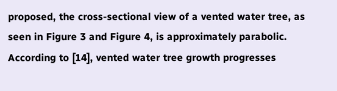proposed, the cross-sectional view of a vented water tree, as seen in Figure 3 and Figure 4, is approximately parabolic. According to [14], vented water tree growth progresses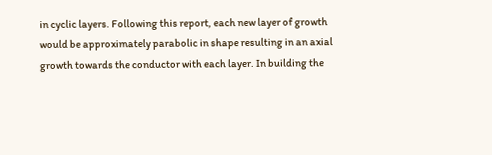in cyclic layers. Following this report, each new layer of growth would be approximately parabolic in shape resulting in an axial growth towards the conductor with each layer. In building the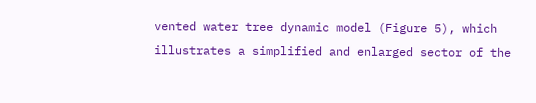vented water tree dynamic model (Figure 5), which illustrates a simplified and enlarged sector of the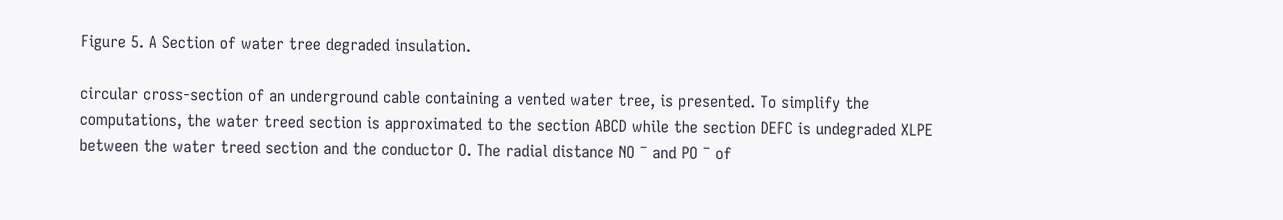Figure 5. A Section of water tree degraded insulation.

circular cross-section of an underground cable containing a vented water tree, is presented. To simplify the computations, the water treed section is approximated to the section ABCD while the section DEFC is undegraded XLPE between the water treed section and the conductor O. The radial distance NO ¯ and PO ¯ of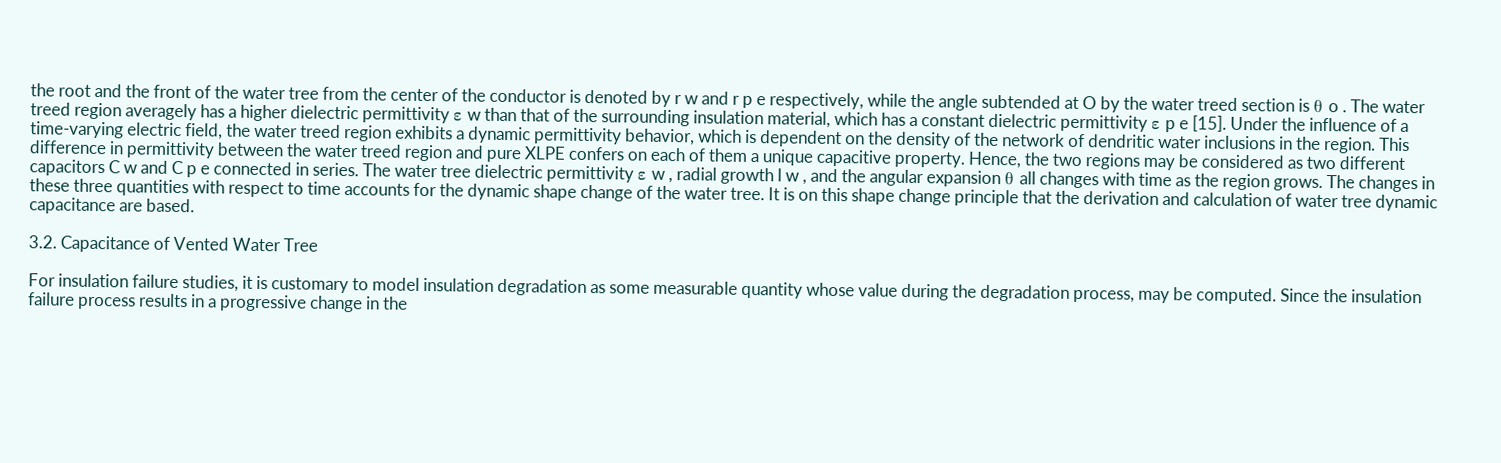the root and the front of the water tree from the center of the conductor is denoted by r w and r p e respectively, while the angle subtended at O by the water treed section is θ o . The water treed region averagely has a higher dielectric permittivity ε w than that of the surrounding insulation material, which has a constant dielectric permittivity ε p e [15]. Under the influence of a time-varying electric field, the water treed region exhibits a dynamic permittivity behavior, which is dependent on the density of the network of dendritic water inclusions in the region. This difference in permittivity between the water treed region and pure XLPE confers on each of them a unique capacitive property. Hence, the two regions may be considered as two different capacitors C w and C p e connected in series. The water tree dielectric permittivity ε w , radial growth l w , and the angular expansion θ all changes with time as the region grows. The changes in these three quantities with respect to time accounts for the dynamic shape change of the water tree. It is on this shape change principle that the derivation and calculation of water tree dynamic capacitance are based.

3.2. Capacitance of Vented Water Tree

For insulation failure studies, it is customary to model insulation degradation as some measurable quantity whose value during the degradation process, may be computed. Since the insulation failure process results in a progressive change in the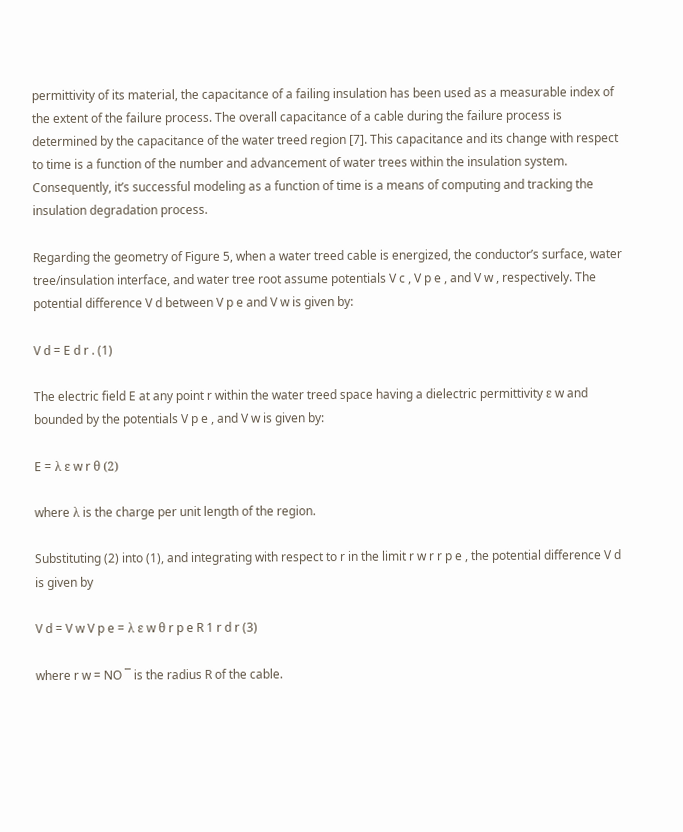permittivity of its material, the capacitance of a failing insulation has been used as a measurable index of the extent of the failure process. The overall capacitance of a cable during the failure process is determined by the capacitance of the water treed region [7]. This capacitance and its change with respect to time is a function of the number and advancement of water trees within the insulation system. Consequently, it’s successful modeling as a function of time is a means of computing and tracking the insulation degradation process.

Regarding the geometry of Figure 5, when a water treed cable is energized, the conductor’s surface, water tree/insulation interface, and water tree root assume potentials V c , V p e , and V w , respectively. The potential difference V d between V p e and V w is given by:

V d = E d r . (1)

The electric field E at any point r within the water treed space having a dielectric permittivity ε w and bounded by the potentials V p e , and V w is given by:

E = λ ε w r θ (2)

where λ is the charge per unit length of the region.

Substituting (2) into (1), and integrating with respect to r in the limit r w r r p e , the potential difference V d is given by

V d = V w V p e = λ ε w θ r p e R 1 r d r (3)

where r w = NO ¯ is the radius R of the cable.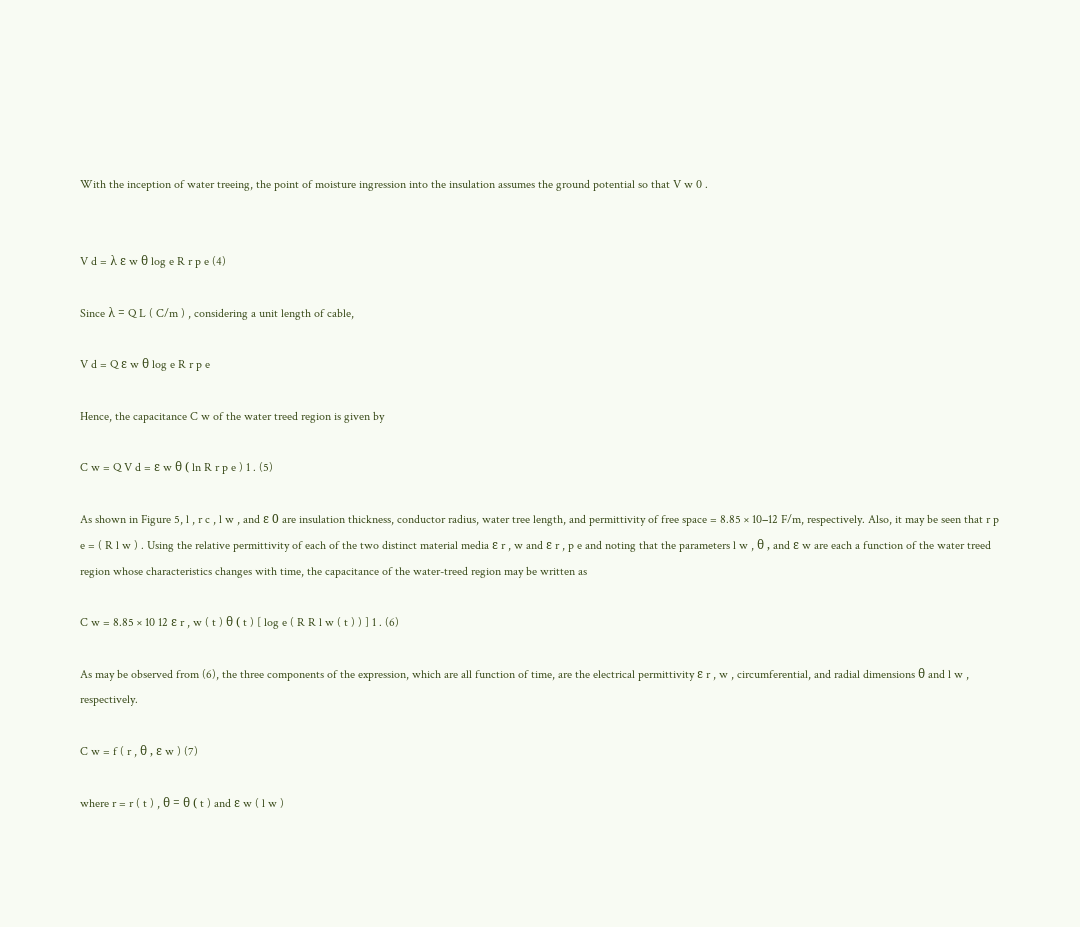With the inception of water treeing, the point of moisture ingression into the insulation assumes the ground potential so that V w 0 .


V d = λ ε w θ log e R r p e (4)

Since λ = Q L ( C/m ) , considering a unit length of cable,

V d = Q ε w θ log e R r p e

Hence, the capacitance C w of the water treed region is given by

C w = Q V d = ε w θ ( ln R r p e ) 1 . (5)

As shown in Figure 5, l , r c , l w , and ε 0 are insulation thickness, conductor radius, water tree length, and permittivity of free space = 8.85 × 10−12 F/m, respectively. Also, it may be seen that r p e = ( R l w ) . Using the relative permittivity of each of the two distinct material media ε r , w and ε r , p e and noting that the parameters l w , θ , and ε w are each a function of the water treed region whose characteristics changes with time, the capacitance of the water-treed region may be written as

C w = 8.85 × 10 12 ε r , w ( t ) θ ( t ) [ log e ( R R l w ( t ) ) ] 1 . (6)

As may be observed from (6), the three components of the expression, which are all function of time, are the electrical permittivity ε r , w , circumferential, and radial dimensions θ and l w , respectively.

C w = f ( r , θ , ε w ) (7)

where r = r ( t ) , θ = θ ( t ) and ε w ( l w )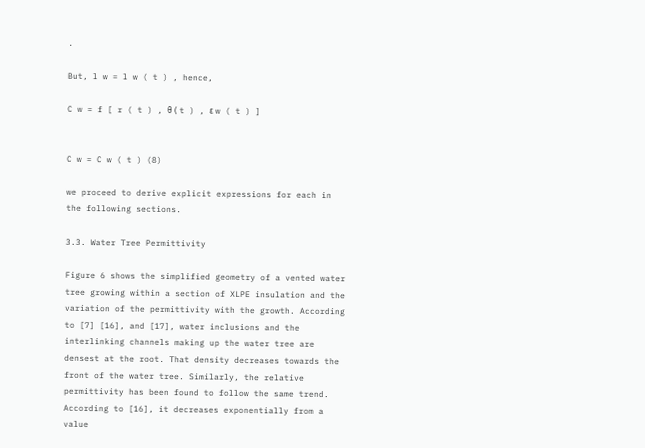.

But, l w = l w ( t ) , hence,

C w = f [ r ( t ) , θ ( t ) , ε w ( t ) ]


C w = C w ( t ) (8)

we proceed to derive explicit expressions for each in the following sections.

3.3. Water Tree Permittivity

Figure 6 shows the simplified geometry of a vented water tree growing within a section of XLPE insulation and the variation of the permittivity with the growth. According to [7] [16], and [17], water inclusions and the interlinking channels making up the water tree are densest at the root. That density decreases towards the front of the water tree. Similarly, the relative permittivity has been found to follow the same trend. According to [16], it decreases exponentially from a value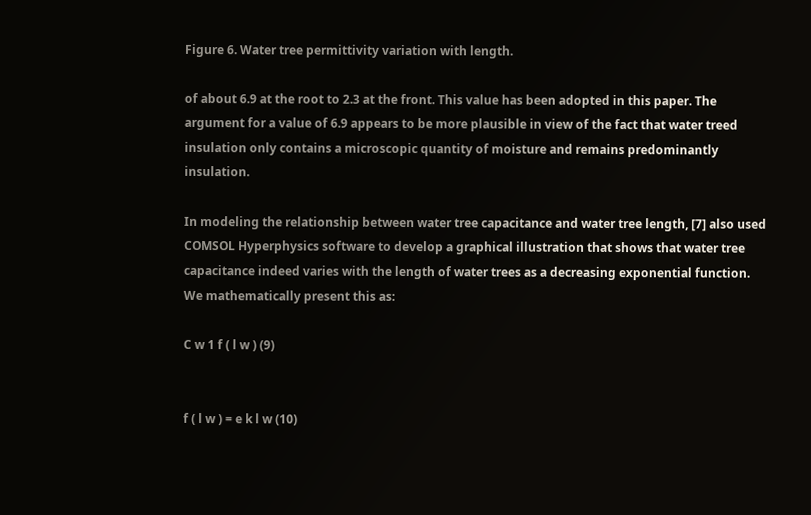Figure 6. Water tree permittivity variation with length.

of about 6.9 at the root to 2.3 at the front. This value has been adopted in this paper. The argument for a value of 6.9 appears to be more plausible in view of the fact that water treed insulation only contains a microscopic quantity of moisture and remains predominantly insulation.

In modeling the relationship between water tree capacitance and water tree length, [7] also used COMSOL Hyperphysics software to develop a graphical illustration that shows that water tree capacitance indeed varies with the length of water trees as a decreasing exponential function. We mathematically present this as:

C w 1 f ( l w ) (9)


f ( l w ) = e k l w (10)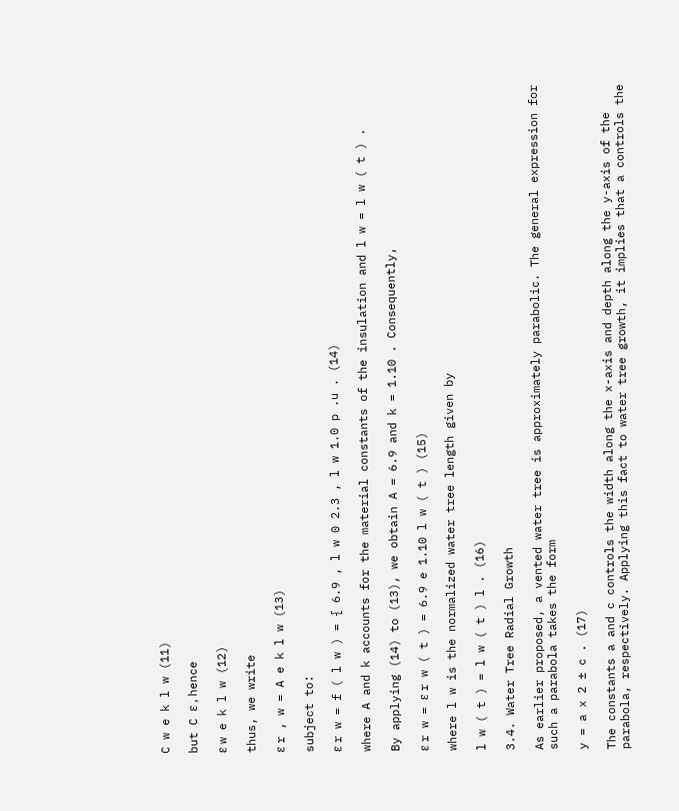C w e k l w (11)

but C ε , hence

ε w e k l w (12)

thus, we write

ε r , w = A e k l w (13)

subject to:

ε r w = f ( l w ) = { 6.9 , l w 0 2.3 , l w 1.0 p .u . (14)

where A and k accounts for the material constants of the insulation and l w = l w ( t ) .

By applying (14) to (13), we obtain A = 6.9 and k = 1.10 . Consequently,

ε r w = ε r w ( t ) = 6.9 e 1.10 l w ( t ) (15)

where l w is the normalized water tree length given by

l w ( t ) = l w ( t ) l . (16)

3.4. Water Tree Radial Growth

As earlier proposed, a vented water tree is approximately parabolic. The general expression for such a parabola takes the form

y = a x 2 ± c . (17)

The constants a and c controls the width along the x-axis and depth along the y-axis of the parabola, respectively. Applying this fact to water tree growth, it implies that a controls the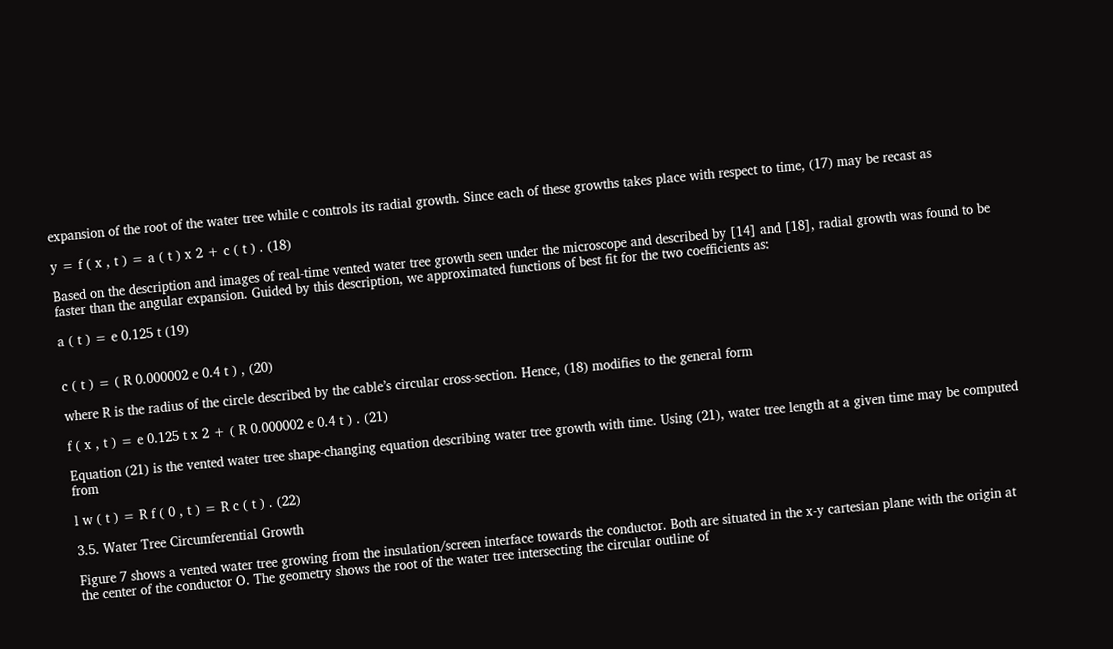expansion of the root of the water tree while c controls its radial growth. Since each of these growths takes place with respect to time, (17) may be recast as

y = f ( x , t ) = a ( t ) x 2 + c ( t ) . (18)

Based on the description and images of real-time vented water tree growth seen under the microscope and described by [14] and [18], radial growth was found to be faster than the angular expansion. Guided by this description, we approximated functions of best fit for the two coefficients as:

a ( t ) = e 0.125 t (19)


c ( t ) = ( R 0.000002 e 0.4 t ) , (20)

where R is the radius of the circle described by the cable’s circular cross-section. Hence, (18) modifies to the general form

f ( x , t ) = e 0.125 t x 2 + ( R 0.000002 e 0.4 t ) . (21)

Equation (21) is the vented water tree shape-changing equation describing water tree growth with time. Using (21), water tree length at a given time may be computed from

l w ( t ) = R f ( 0 , t ) = R c ( t ) . (22)

3.5. Water Tree Circumferential Growth

Figure 7 shows a vented water tree growing from the insulation/screen interface towards the conductor. Both are situated in the x-y cartesian plane with the origin at the center of the conductor O. The geometry shows the root of the water tree intersecting the circular outline of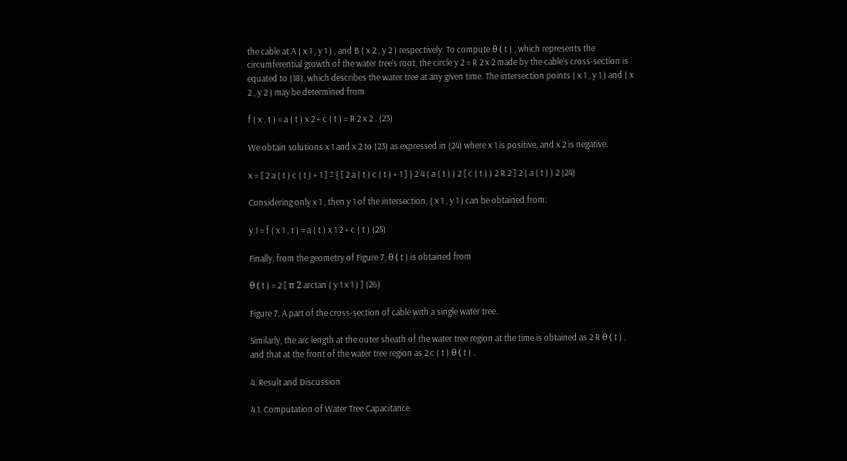the cable at A ( x 1 , y 1 ) , and B ( x 2 , y 2 ) respectively. To compute θ ( t ) , which represents the circumferential growth of the water tree’s root, the circle y 2 = R 2 x 2 made by the cable’s cross-section is equated to (18), which describes the water tree at any given time. The intersection points ( x 1 , y 1 ) and ( x 2 , y 2 ) may be determined from

f ( x , t ) = a ( t ) x 2 + c ( t ) = R 2 x 2 . (23)

We obtain solutions x 1 and x 2 to (23) as expressed in (24) where x 1 is positive, and x 2 is negative.

x = [ 2 a ( t ) c ( t ) + 1 ] ± { [ 2 a ( t ) c ( t ) + 1 ] } 2 4 ( a ( t ) ) 2 [ c ( t ) ) 2 R 2 ] 2 ( a ( t ) ) 2 (24)

Considering only x 1 , then y 1 of the intersection, ( x 1 , y 1 ) can be obtained from:

y 1 = f ( x 1 , t ) = a ( t ) x 1 2 + c ( t ) (25)

Finally, from the geometry of Figure 7, θ ( t ) is obtained from

θ ( t ) = 2 [ π 2 arctan ( y 1 x 1 ) ] (26)

Figure 7. A part of the cross-section of cable with a single water tree.

Similarly, the arc length at the outer sheath of the water tree region at the time is obtained as 2 R θ ( t ) , and that at the front of the water tree region as 2 c ( t ) θ ( t ) .

4. Result and Discussion

4.1. Computation of Water Tree Capacitance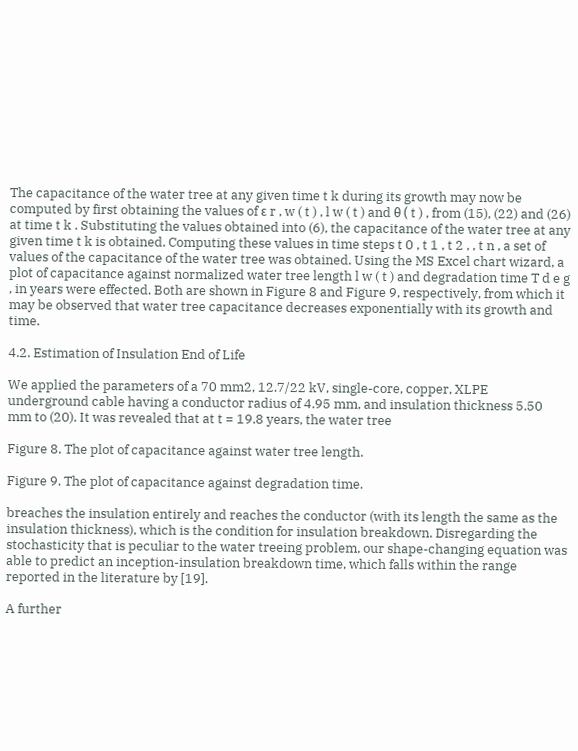The capacitance of the water tree at any given time t k during its growth may now be computed by first obtaining the values of ε r , w ( t ) , l w ( t ) and θ ( t ) , from (15), (22) and (26) at time t k . Substituting the values obtained into (6), the capacitance of the water tree at any given time t k is obtained. Computing these values in time steps t 0 , t 1 , t 2 , , t n , a set of values of the capacitance of the water tree was obtained. Using the MS Excel chart wizard, a plot of capacitance against normalized water tree length l w ( t ) and degradation time T d e g , in years were effected. Both are shown in Figure 8 and Figure 9, respectively, from which it may be observed that water tree capacitance decreases exponentially with its growth and time.

4.2. Estimation of Insulation End of Life

We applied the parameters of a 70 mm2, 12.7/22 kV, single-core, copper, XLPE underground cable having a conductor radius of 4.95 mm, and insulation thickness 5.50 mm to (20). It was revealed that at t = 19.8 years, the water tree

Figure 8. The plot of capacitance against water tree length.

Figure 9. The plot of capacitance against degradation time.

breaches the insulation entirely and reaches the conductor (with its length the same as the insulation thickness), which is the condition for insulation breakdown. Disregarding the stochasticity that is peculiar to the water treeing problem, our shape-changing equation was able to predict an inception-insulation breakdown time, which falls within the range reported in the literature by [19].

A further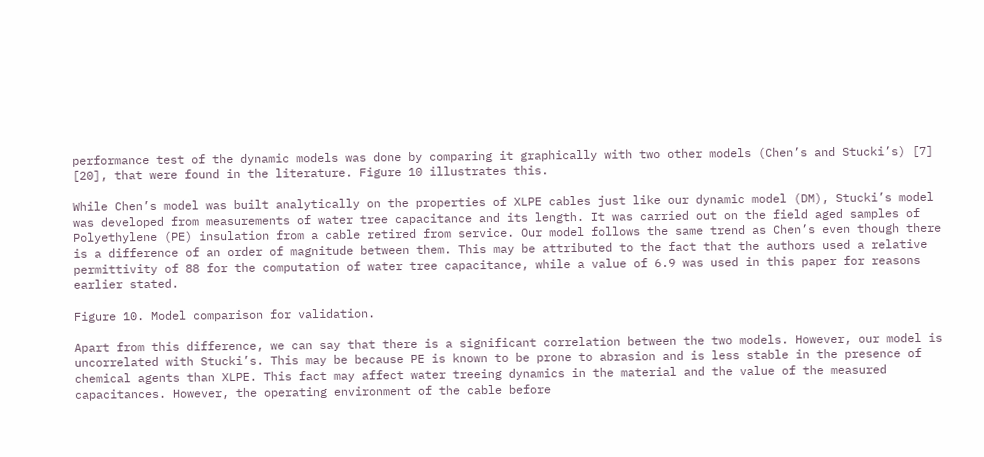performance test of the dynamic models was done by comparing it graphically with two other models (Chen’s and Stucki’s) [7] [20], that were found in the literature. Figure 10 illustrates this.

While Chen’s model was built analytically on the properties of XLPE cables just like our dynamic model (DM), Stucki’s model was developed from measurements of water tree capacitance and its length. It was carried out on the field aged samples of Polyethylene (PE) insulation from a cable retired from service. Our model follows the same trend as Chen’s even though there is a difference of an order of magnitude between them. This may be attributed to the fact that the authors used a relative permittivity of 88 for the computation of water tree capacitance, while a value of 6.9 was used in this paper for reasons earlier stated.

Figure 10. Model comparison for validation.

Apart from this difference, we can say that there is a significant correlation between the two models. However, our model is uncorrelated with Stucki’s. This may be because PE is known to be prone to abrasion and is less stable in the presence of chemical agents than XLPE. This fact may affect water treeing dynamics in the material and the value of the measured capacitances. However, the operating environment of the cable before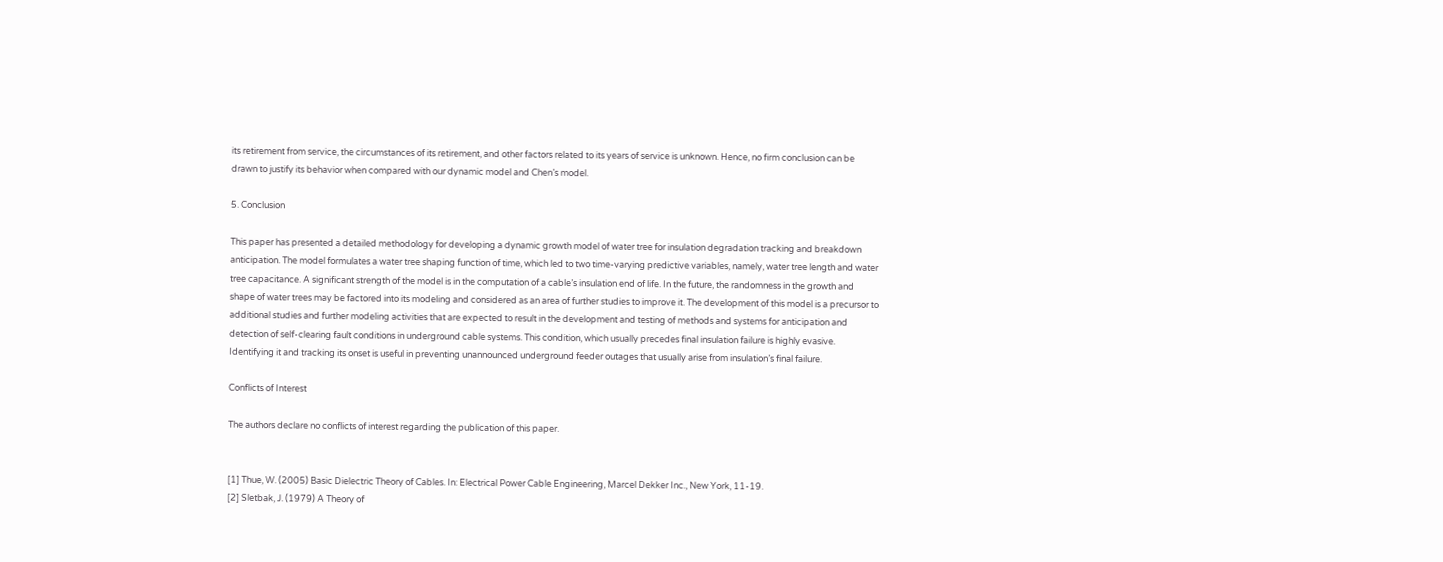its retirement from service, the circumstances of its retirement, and other factors related to its years of service is unknown. Hence, no firm conclusion can be drawn to justify its behavior when compared with our dynamic model and Chen’s model.

5. Conclusion

This paper has presented a detailed methodology for developing a dynamic growth model of water tree for insulation degradation tracking and breakdown anticipation. The model formulates a water tree shaping function of time, which led to two time-varying predictive variables, namely, water tree length and water tree capacitance. A significant strength of the model is in the computation of a cable’s insulation end of life. In the future, the randomness in the growth and shape of water trees may be factored into its modeling and considered as an area of further studies to improve it. The development of this model is a precursor to additional studies and further modeling activities that are expected to result in the development and testing of methods and systems for anticipation and detection of self-clearing fault conditions in underground cable systems. This condition, which usually precedes final insulation failure is highly evasive. Identifying it and tracking its onset is useful in preventing unannounced underground feeder outages that usually arise from insulation’s final failure.

Conflicts of Interest

The authors declare no conflicts of interest regarding the publication of this paper.


[1] Thue, W. (2005) Basic Dielectric Theory of Cables. In: Electrical Power Cable Engineering, Marcel Dekker Inc., New York, 11-19.
[2] Sletbak, J. (1979) A Theory of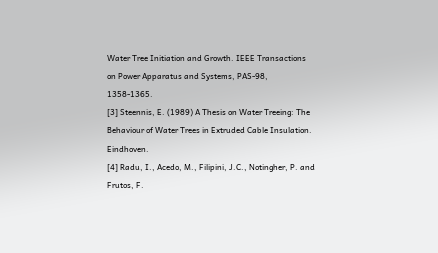Water Tree Initiation and Growth. IEEE Transactions on Power Apparatus and Systems, PAS-98, 1358-1365.
[3] Steennis, E. (1989) A Thesis on Water Treeing: The Behaviour of Water Trees in Extruded Cable Insulation. Eindhoven.
[4] Radu, I., Acedo, M., Filipini, J.C., Notingher, P. and Frutos, F.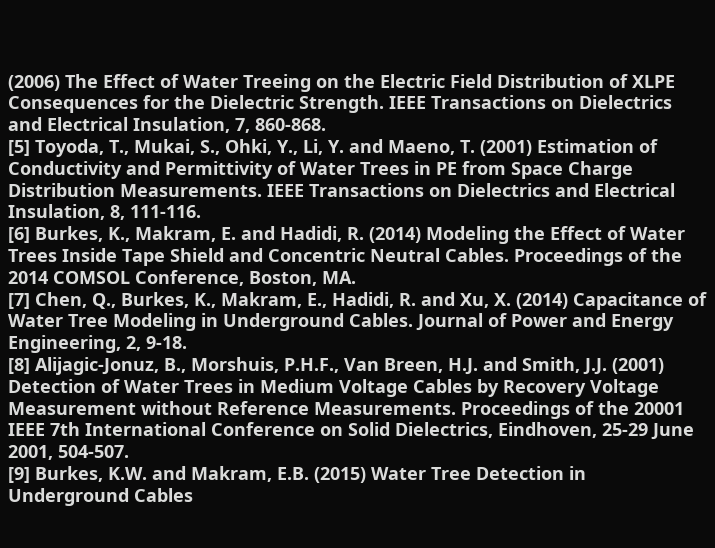(2006) The Effect of Water Treeing on the Electric Field Distribution of XLPE Consequences for the Dielectric Strength. IEEE Transactions on Dielectrics and Electrical Insulation, 7, 860-868.
[5] Toyoda, T., Mukai, S., Ohki, Y., Li, Y. and Maeno, T. (2001) Estimation of Conductivity and Permittivity of Water Trees in PE from Space Charge Distribution Measurements. IEEE Transactions on Dielectrics and Electrical Insulation, 8, 111-116.
[6] Burkes, K., Makram, E. and Hadidi, R. (2014) Modeling the Effect of Water Trees Inside Tape Shield and Concentric Neutral Cables. Proceedings of the 2014 COMSOL Conference, Boston, MA.
[7] Chen, Q., Burkes, K., Makram, E., Hadidi, R. and Xu, X. (2014) Capacitance of Water Tree Modeling in Underground Cables. Journal of Power and Energy Engineering, 2, 9-18.
[8] Alijagic-Jonuz, B., Morshuis, P.H.F., Van Breen, H.J. and Smith, J.J. (2001) Detection of Water Trees in Medium Voltage Cables by Recovery Voltage Measurement without Reference Measurements. Proceedings of the 20001 IEEE 7th International Conference on Solid Dielectrics, Eindhoven, 25-29 June 2001, 504-507.
[9] Burkes, K.W. and Makram, E.B. (2015) Water Tree Detection in Underground Cables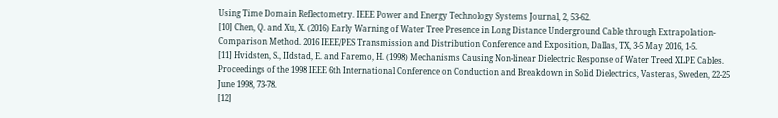Using Time Domain Reflectometry. IEEE Power and Energy Technology Systems Journal, 2, 53-62.
[10] Chen, Q. and Xu, X. (2016) Early Warning of Water Tree Presence in Long Distance Underground Cable through Extrapolation-Comparison Method. 2016 IEEE/PES Transmission and Distribution Conference and Exposition, Dallas, TX, 3-5 May 2016, 1-5.
[11] Hvidsten, S., IIdstad, E. and Faremo, H. (1998) Mechanisms Causing Non-linear Dielectric Response of Water Treed XLPE Cables. Proceedings of the 1998 IEEE 6th International Conference on Conduction and Breakdown in Solid Dielectrics, Vasteras, Sweden, 22-25 June 1998, 73-78.
[12]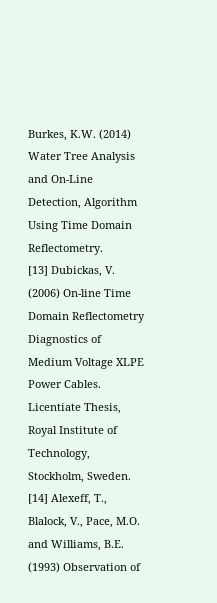Burkes, K.W. (2014) Water Tree Analysis and On-Line Detection, Algorithm Using Time Domain Reflectometry.
[13] Dubickas, V. (2006) On-line Time Domain Reflectometry Diagnostics of Medium Voltage XLPE Power Cables. Licentiate Thesis, Royal Institute of Technology, Stockholm, Sweden.
[14] Alexeff, T., Blalock, V., Pace, M.O. and Williams, B.E. (1993) Observation of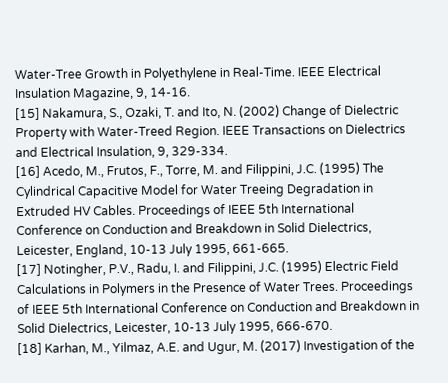Water-Tree Growth in Polyethylene in Real-Time. IEEE Electrical Insulation Magazine, 9, 14-16.
[15] Nakamura, S., Ozaki, T. and Ito, N. (2002) Change of Dielectric Property with Water-Treed Region. IEEE Transactions on Dielectrics and Electrical Insulation, 9, 329-334.
[16] Acedo, M., Frutos, F., Torre, M. and Filippini, J.C. (1995) The Cylindrical Capacitive Model for Water Treeing Degradation in Extruded HV Cables. Proceedings of IEEE 5th International Conference on Conduction and Breakdown in Solid Dielectrics, Leicester, England, 10-13 July 1995, 661-665.
[17] Notingher, P.V., Radu, I. and Filippini, J.C. (1995) Electric Field Calculations in Polymers in the Presence of Water Trees. Proceedings of IEEE 5th International Conference on Conduction and Breakdown in Solid Dielectrics, Leicester, 10-13 July 1995, 666-670.
[18] Karhan, M., Yilmaz, A.E. and Ugur, M. (2017) Investigation of the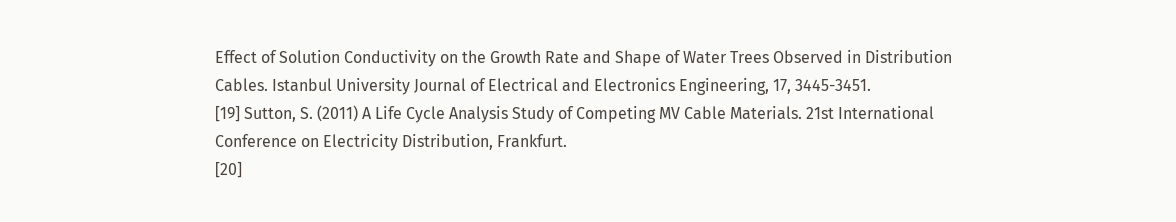Effect of Solution Conductivity on the Growth Rate and Shape of Water Trees Observed in Distribution Cables. Istanbul University Journal of Electrical and Electronics Engineering, 17, 3445-3451.
[19] Sutton, S. (2011) A Life Cycle Analysis Study of Competing MV Cable Materials. 21st International Conference on Electricity Distribution, Frankfurt.
[20]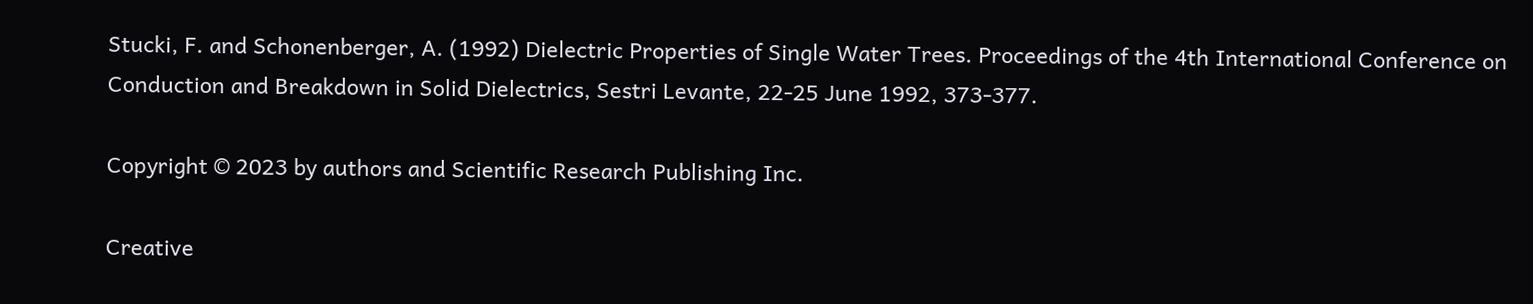Stucki, F. and Schonenberger, A. (1992) Dielectric Properties of Single Water Trees. Proceedings of the 4th International Conference on Conduction and Breakdown in Solid Dielectrics, Sestri Levante, 22-25 June 1992, 373-377.

Copyright © 2023 by authors and Scientific Research Publishing Inc.

Creative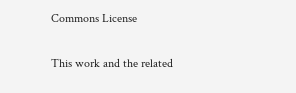Commons License

This work and the related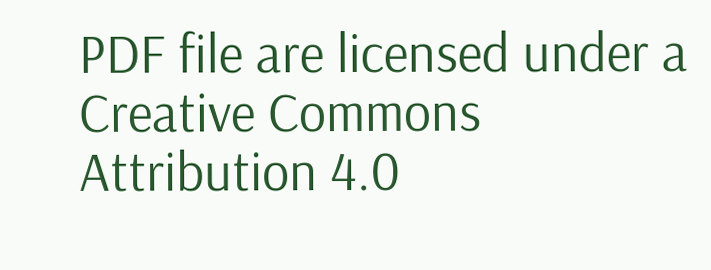PDF file are licensed under a Creative Commons Attribution 4.0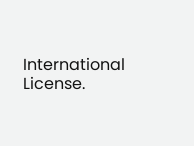International License.